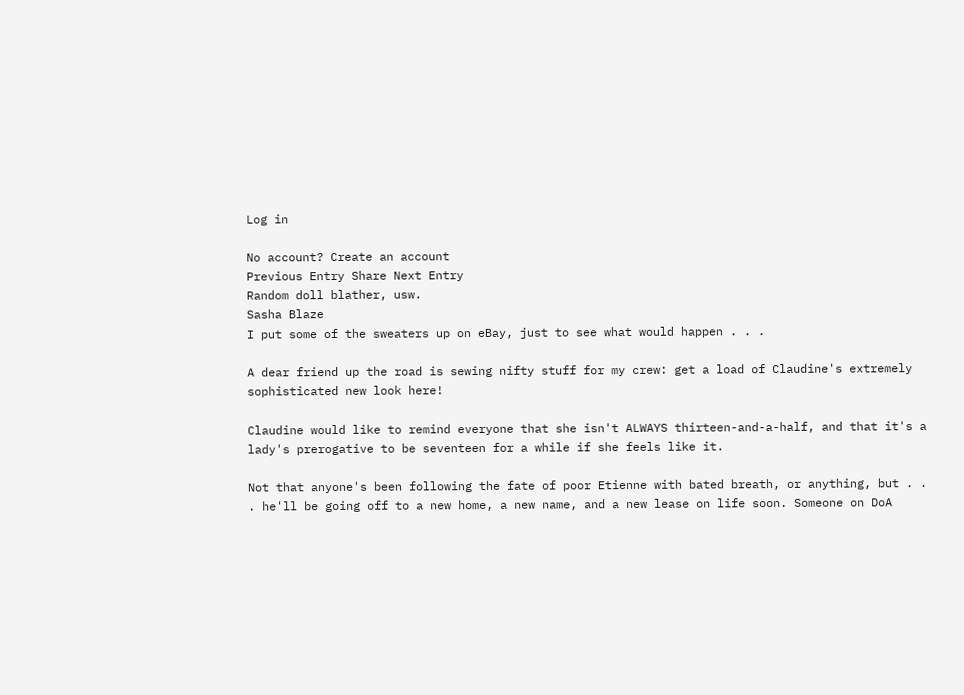Log in

No account? Create an account
Previous Entry Share Next Entry
Random doll blather, usw.
Sasha Blaze
I put some of the sweaters up on eBay, just to see what would happen . . .

A dear friend up the road is sewing nifty stuff for my crew: get a load of Claudine's extremely sophisticated new look here!

Claudine would like to remind everyone that she isn't ALWAYS thirteen-and-a-half, and that it's a lady's prerogative to be seventeen for a while if she feels like it.

Not that anyone's been following the fate of poor Etienne with bated breath, or anything, but . . . he'll be going off to a new home, a new name, and a new lease on life soon. Someone on DoA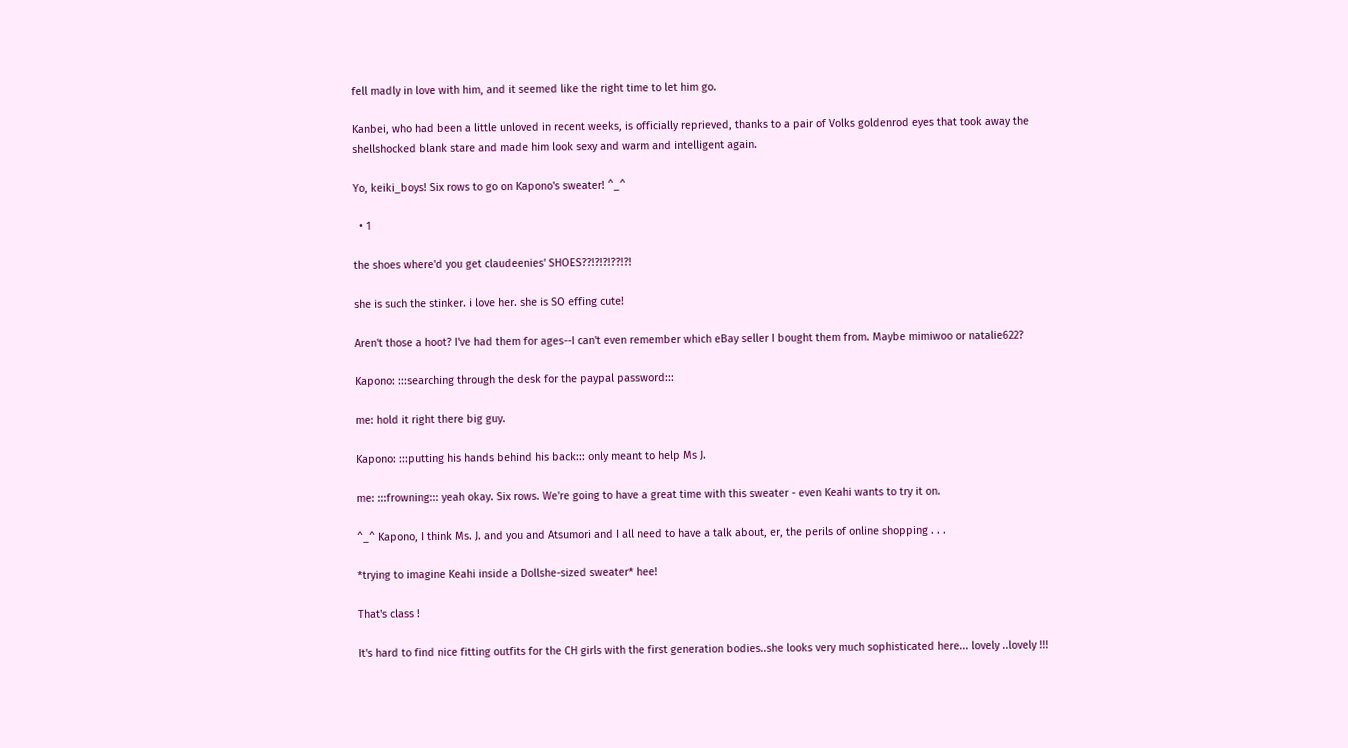fell madly in love with him, and it seemed like the right time to let him go.

Kanbei, who had been a little unloved in recent weeks, is officially reprieved, thanks to a pair of Volks goldenrod eyes that took away the shellshocked blank stare and made him look sexy and warm and intelligent again.

Yo, keiki_boys! Six rows to go on Kapono's sweater! ^_^

  • 1

the shoes where'd you get claudeenies' SHOES??!?!?!??!?!

she is such the stinker. i love her. she is SO effing cute!

Aren't those a hoot? I've had them for ages--I can't even remember which eBay seller I bought them from. Maybe mimiwoo or natalie622?

Kapono: :::searching through the desk for the paypal password:::

me: hold it right there big guy.

Kapono: :::putting his hands behind his back::: only meant to help Ms J.

me: :::frowning::: yeah okay. Six rows. We're going to have a great time with this sweater - even Keahi wants to try it on.

^_^ Kapono, I think Ms. J. and you and Atsumori and I all need to have a talk about, er, the perils of online shopping . . .

*trying to imagine Keahi inside a Dollshe-sized sweater* hee!

That's class !

It's hard to find nice fitting outfits for the CH girls with the first generation bodies..she looks very much sophisticated here... lovely ..lovely !!!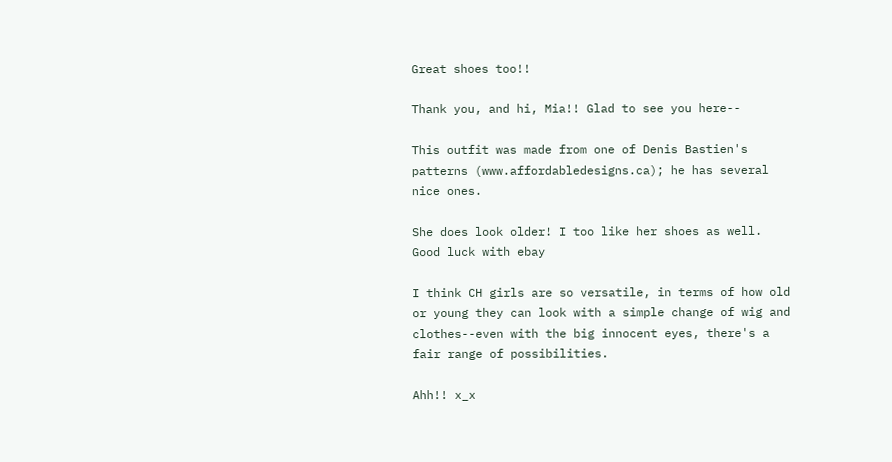Great shoes too!!

Thank you, and hi, Mia!! Glad to see you here--

This outfit was made from one of Denis Bastien's patterns (www.affordabledesigns.ca); he has several nice ones.

She does look older! I too like her shoes as well.
Good luck with ebay

I think CH girls are so versatile, in terms of how old or young they can look with a simple change of wig and clothes--even with the big innocent eyes, there's a fair range of possibilities.

Ahh!! x_x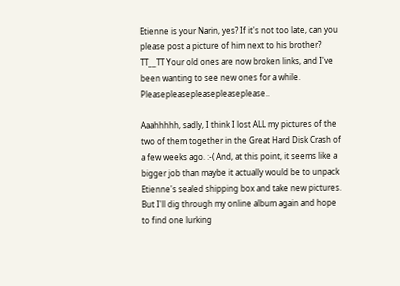Etienne is your Narin, yes? If it's not too late, can you please post a picture of him next to his brother? TT__TT Your old ones are now broken links, and I've been wanting to see new ones for a while. Pleasepleasepleasepleaseplease..

Aaahhhhh, sadly, I think I lost ALL my pictures of the two of them together in the Great Hard Disk Crash of a few weeks ago. :-( And, at this point, it seems like a bigger job than maybe it actually would be to unpack Etienne's sealed shipping box and take new pictures. But I'll dig through my online album again and hope to find one lurking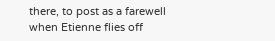there, to post as a farewell when Etienne flies off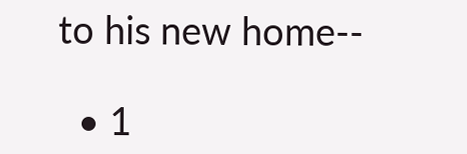to his new home--

  • 1